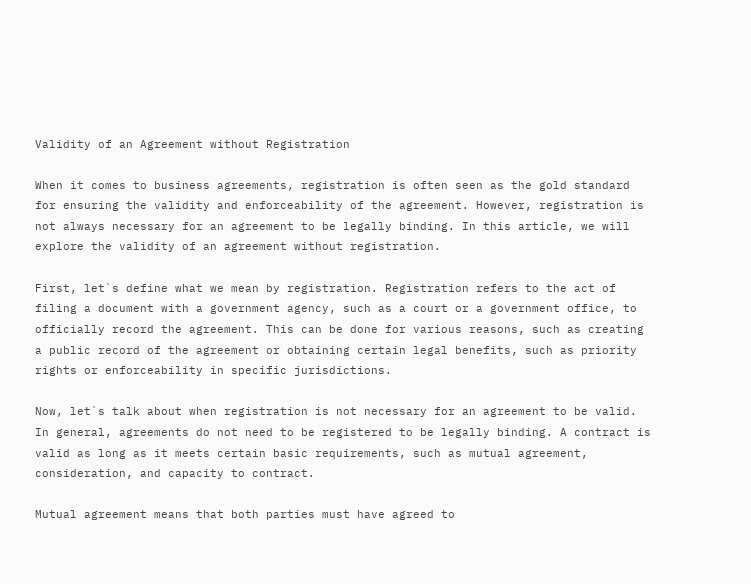Validity of an Agreement without Registration

When it comes to business agreements, registration is often seen as the gold standard for ensuring the validity and enforceability of the agreement. However, registration is not always necessary for an agreement to be legally binding. In this article, we will explore the validity of an agreement without registration.

First, let`s define what we mean by registration. Registration refers to the act of filing a document with a government agency, such as a court or a government office, to officially record the agreement. This can be done for various reasons, such as creating a public record of the agreement or obtaining certain legal benefits, such as priority rights or enforceability in specific jurisdictions.

Now, let`s talk about when registration is not necessary for an agreement to be valid. In general, agreements do not need to be registered to be legally binding. A contract is valid as long as it meets certain basic requirements, such as mutual agreement, consideration, and capacity to contract.

Mutual agreement means that both parties must have agreed to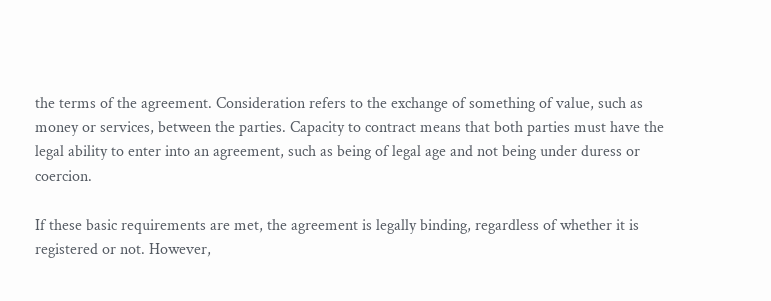the terms of the agreement. Consideration refers to the exchange of something of value, such as money or services, between the parties. Capacity to contract means that both parties must have the legal ability to enter into an agreement, such as being of legal age and not being under duress or coercion.

If these basic requirements are met, the agreement is legally binding, regardless of whether it is registered or not. However,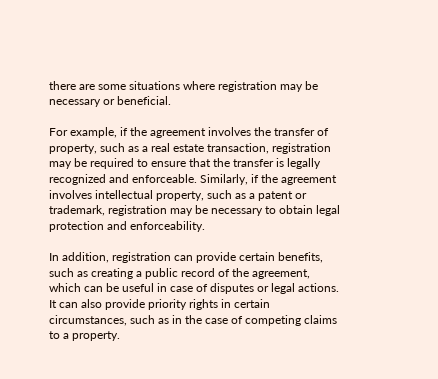there are some situations where registration may be necessary or beneficial.

For example, if the agreement involves the transfer of property, such as a real estate transaction, registration may be required to ensure that the transfer is legally recognized and enforceable. Similarly, if the agreement involves intellectual property, such as a patent or trademark, registration may be necessary to obtain legal protection and enforceability.

In addition, registration can provide certain benefits, such as creating a public record of the agreement, which can be useful in case of disputes or legal actions. It can also provide priority rights in certain circumstances, such as in the case of competing claims to a property.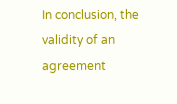In conclusion, the validity of an agreement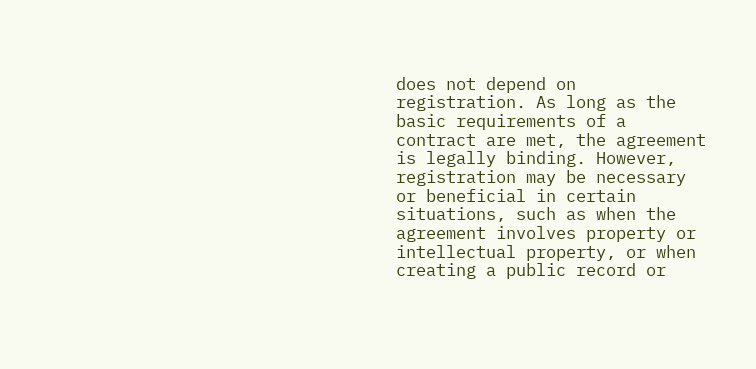does not depend on registration. As long as the basic requirements of a contract are met, the agreement is legally binding. However, registration may be necessary or beneficial in certain situations, such as when the agreement involves property or intellectual property, or when creating a public record or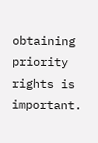obtaining priority rights is important.